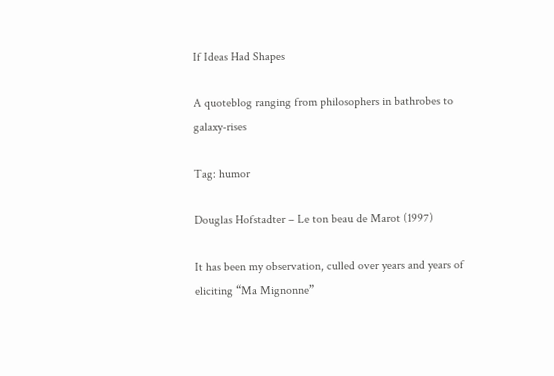If Ideas Had Shapes

A quoteblog ranging from philosophers in bathrobes to galaxy-rises

Tag: humor

Douglas Hofstadter – Le ton beau de Marot (1997)

It has been my observation, culled over years and years of eliciting “Ma Mignonne”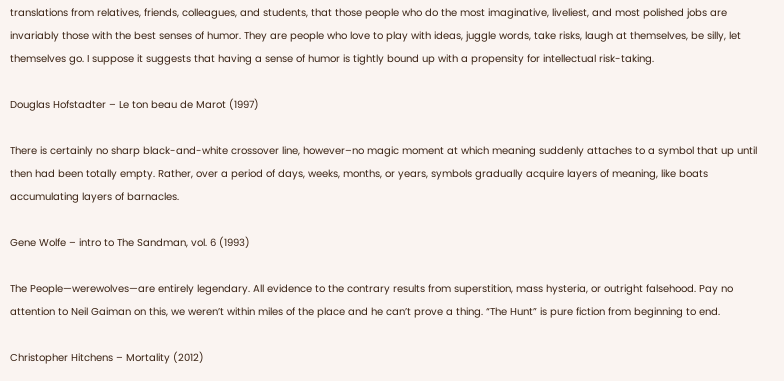translations from relatives, friends, colleagues, and students, that those people who do the most imaginative, liveliest, and most polished jobs are invariably those with the best senses of humor. They are people who love to play with ideas, juggle words, take risks, laugh at themselves, be silly, let themselves go. I suppose it suggests that having a sense of humor is tightly bound up with a propensity for intellectual risk-taking.

Douglas Hofstadter – Le ton beau de Marot (1997)

There is certainly no sharp black-and-white crossover line, however–no magic moment at which meaning suddenly attaches to a symbol that up until then had been totally empty. Rather, over a period of days, weeks, months, or years, symbols gradually acquire layers of meaning, like boats accumulating layers of barnacles.

Gene Wolfe – intro to The Sandman, vol. 6 (1993)

The People—werewolves—are entirely legendary. All evidence to the contrary results from superstition, mass hysteria, or outright falsehood. Pay no attention to Neil Gaiman on this, we weren’t within miles of the place and he can’t prove a thing. “The Hunt” is pure fiction from beginning to end.

Christopher Hitchens – Mortality (2012)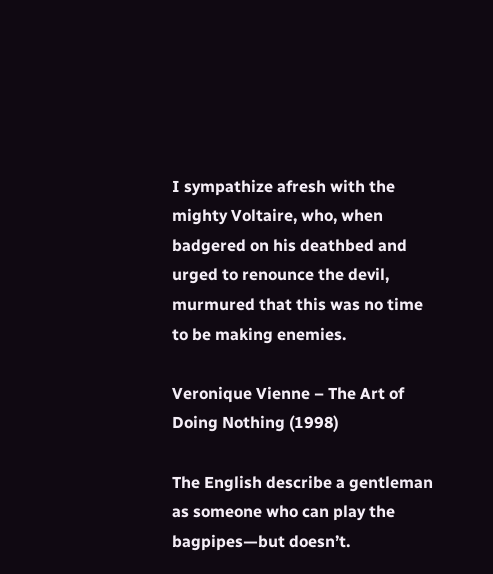I sympathize afresh with the mighty Voltaire, who, when badgered on his deathbed and urged to renounce the devil, murmured that this was no time to be making enemies.

Veronique Vienne – The Art of Doing Nothing (1998)

The English describe a gentleman as someone who can play the bagpipes—but doesn’t.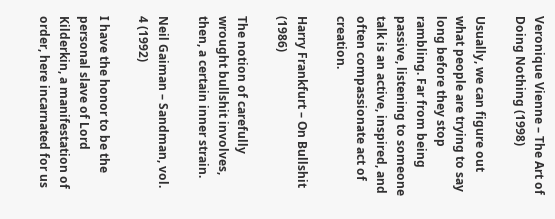Veronique Vienne – The Art of Doing Nothing (1998)

Usually, we can figure out what people are trying to say long before they stop rambling. Far from being passive, listening to someone talk is an active, inspired, and often compassionate act of creation.

Harry Frankfurt – On Bullshit (1986)

The notion of carefully wrought bullshit involves, then, a certain inner strain.

Neil Gaiman – Sandman, vol. 4 (1992)

I have the honor to be the personal slave of Lord Kilderkin, a manifestation of order, here incarnated for us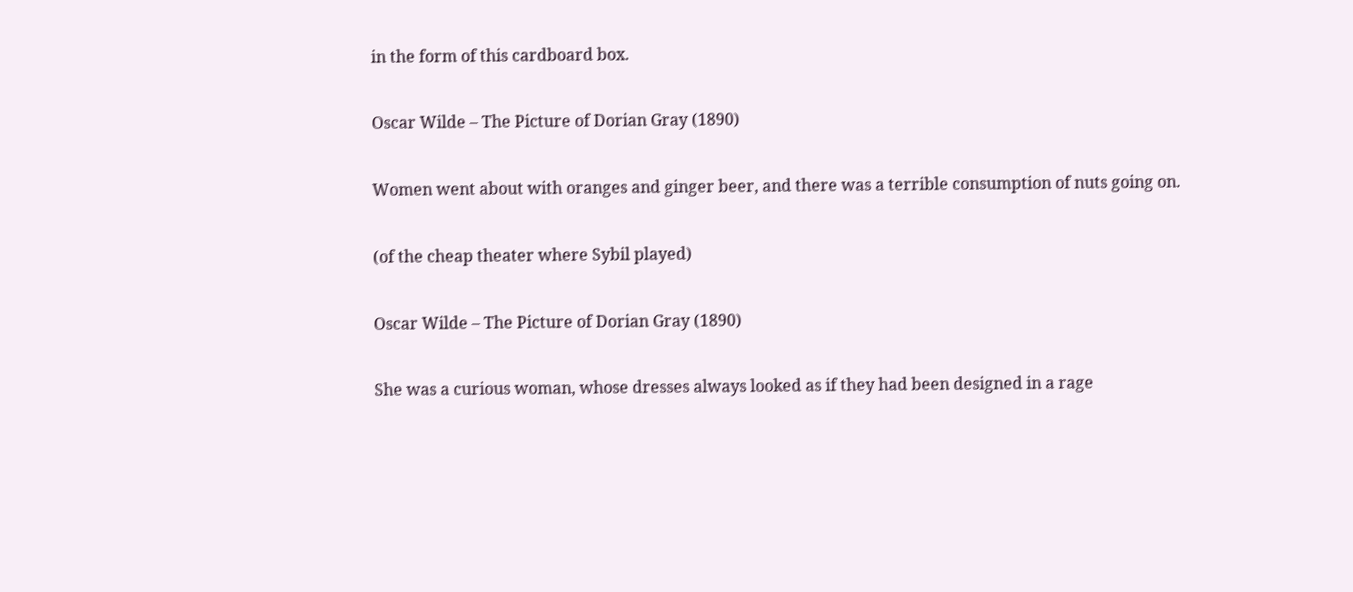in the form of this cardboard box.

Oscar Wilde – The Picture of Dorian Gray (1890)

Women went about with oranges and ginger beer, and there was a terrible consumption of nuts going on.

(of the cheap theater where Sybil played)

Oscar Wilde – The Picture of Dorian Gray (1890)

She was a curious woman, whose dresses always looked as if they had been designed in a rage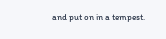and put on in a tempest.